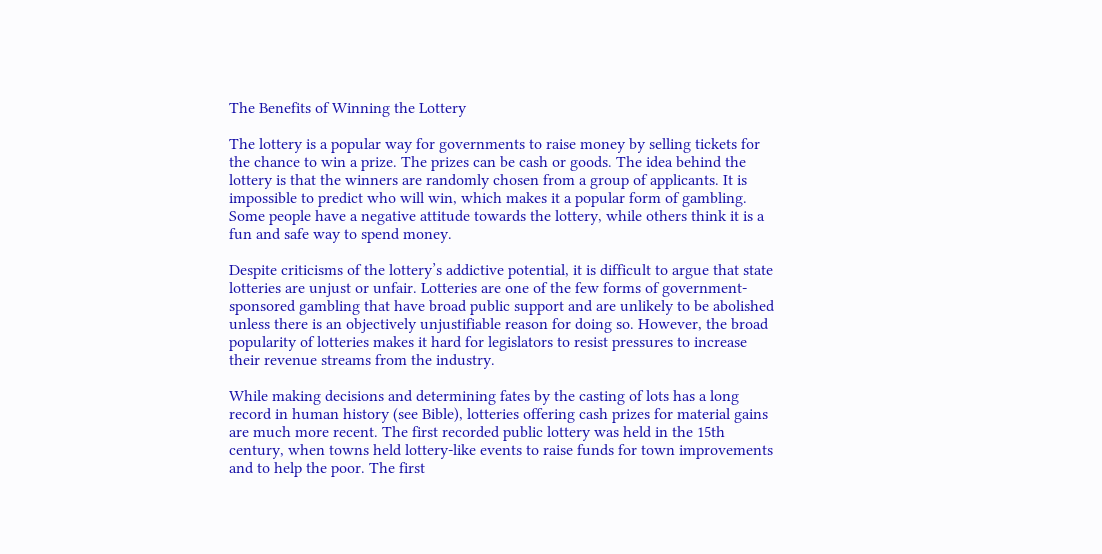The Benefits of Winning the Lottery

The lottery is a popular way for governments to raise money by selling tickets for the chance to win a prize. The prizes can be cash or goods. The idea behind the lottery is that the winners are randomly chosen from a group of applicants. It is impossible to predict who will win, which makes it a popular form of gambling. Some people have a negative attitude towards the lottery, while others think it is a fun and safe way to spend money.

Despite criticisms of the lottery’s addictive potential, it is difficult to argue that state lotteries are unjust or unfair. Lotteries are one of the few forms of government-sponsored gambling that have broad public support and are unlikely to be abolished unless there is an objectively unjustifiable reason for doing so. However, the broad popularity of lotteries makes it hard for legislators to resist pressures to increase their revenue streams from the industry.

While making decisions and determining fates by the casting of lots has a long record in human history (see Bible), lotteries offering cash prizes for material gains are much more recent. The first recorded public lottery was held in the 15th century, when towns held lottery-like events to raise funds for town improvements and to help the poor. The first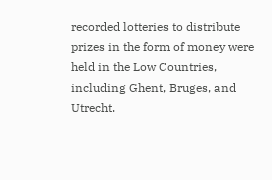recorded lotteries to distribute prizes in the form of money were held in the Low Countries, including Ghent, Bruges, and Utrecht.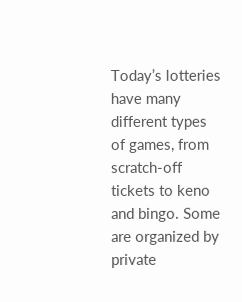Today’s lotteries have many different types of games, from scratch-off tickets to keno and bingo. Some are organized by private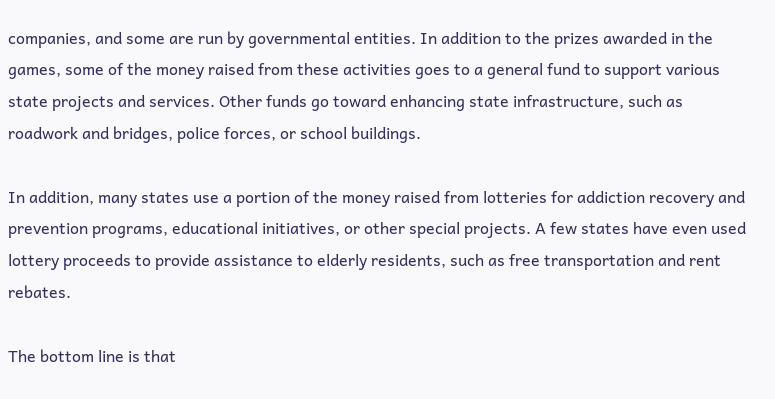companies, and some are run by governmental entities. In addition to the prizes awarded in the games, some of the money raised from these activities goes to a general fund to support various state projects and services. Other funds go toward enhancing state infrastructure, such as roadwork and bridges, police forces, or school buildings.

In addition, many states use a portion of the money raised from lotteries for addiction recovery and prevention programs, educational initiatives, or other special projects. A few states have even used lottery proceeds to provide assistance to elderly residents, such as free transportation and rent rebates.

The bottom line is that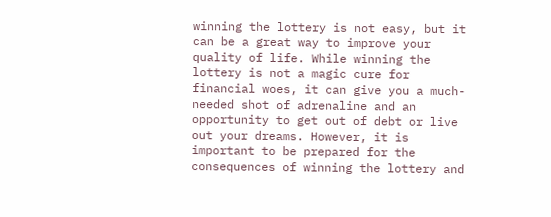winning the lottery is not easy, but it can be a great way to improve your quality of life. While winning the lottery is not a magic cure for financial woes, it can give you a much-needed shot of adrenaline and an opportunity to get out of debt or live out your dreams. However, it is important to be prepared for the consequences of winning the lottery and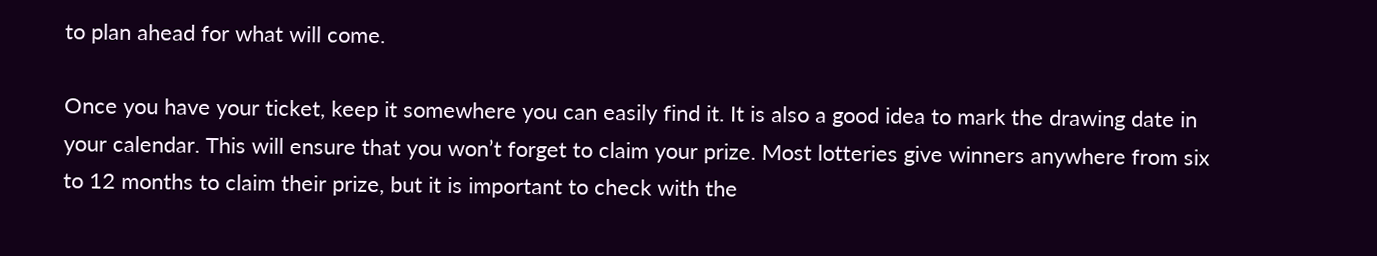to plan ahead for what will come.

Once you have your ticket, keep it somewhere you can easily find it. It is also a good idea to mark the drawing date in your calendar. This will ensure that you won’t forget to claim your prize. Most lotteries give winners anywhere from six to 12 months to claim their prize, but it is important to check with the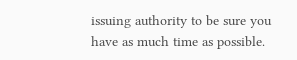issuing authority to be sure you have as much time as possible.